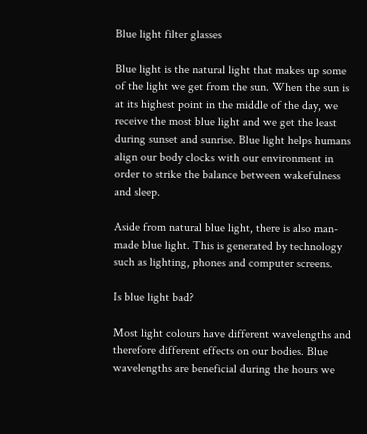Blue light filter glasses

Blue light is the natural light that makes up some of the light we get from the sun. When the sun is at its highest point in the middle of the day, we receive the most blue light and we get the least during sunset and sunrise. Blue light helps humans align our body clocks with our environment in order to strike the balance between wakefulness and sleep.

Aside from natural blue light, there is also man-made blue light. This is generated by technology such as lighting, phones and computer screens.

Is blue light bad?

Most light colours have different wavelengths and therefore different effects on our bodies. Blue wavelengths are beneficial during the hours we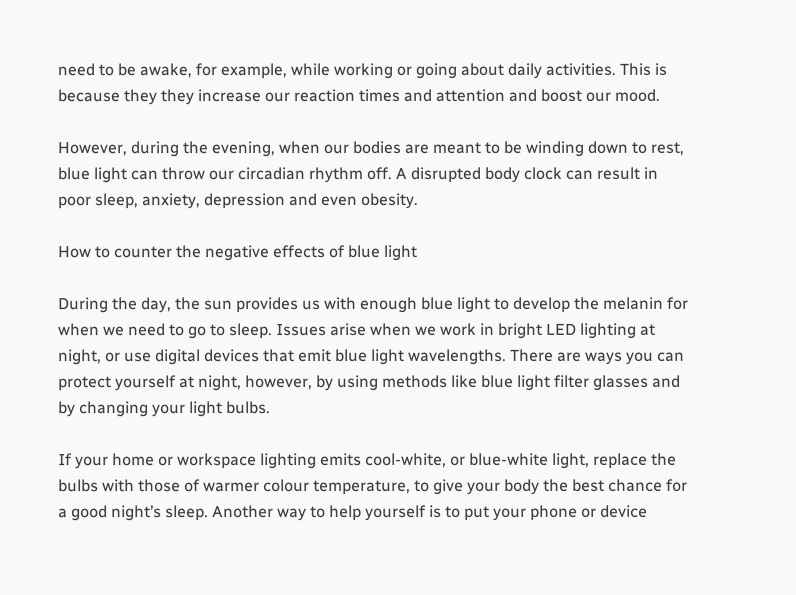need to be awake, for example, while working or going about daily activities. This is because they they increase our reaction times and attention and boost our mood.

However, during the evening, when our bodies are meant to be winding down to rest, blue light can throw our circadian rhythm off. A disrupted body clock can result in poor sleep, anxiety, depression and even obesity.

How to counter the negative effects of blue light

During the day, the sun provides us with enough blue light to develop the melanin for when we need to go to sleep. Issues arise when we work in bright LED lighting at night, or use digital devices that emit blue light wavelengths. There are ways you can protect yourself at night, however, by using methods like blue light filter glasses and by changing your light bulbs.

If your home or workspace lighting emits cool-white, or blue-white light, replace the bulbs with those of warmer colour temperature, to give your body the best chance for a good night’s sleep. Another way to help yourself is to put your phone or device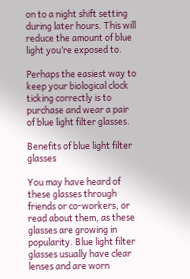on to a night shift setting during later hours. This will reduce the amount of blue light you’re exposed to.

Perhaps the easiest way to keep your biological clock ticking correctly is to purchase and wear a pair of blue light filter glasses.

Benefits of blue light filter glasses

You may have heard of these glasses through friends or co-workers, or read about them, as these glasses are growing in popularity. Blue light filter glasses usually have clear lenses and are worn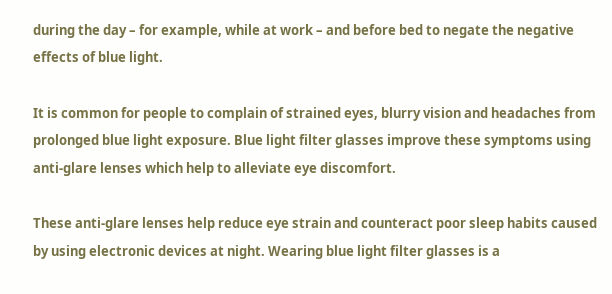during the day – for example, while at work – and before bed to negate the negative effects of blue light.

It is common for people to complain of strained eyes, blurry vision and headaches from prolonged blue light exposure. Blue light filter glasses improve these symptoms using anti-glare lenses which help to alleviate eye discomfort.

These anti-glare lenses help reduce eye strain and counteract poor sleep habits caused by using electronic devices at night. Wearing blue light filter glasses is a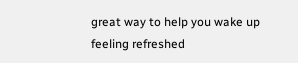great way to help you wake up feeling refreshed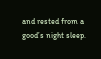and rested from a good’s night sleep.